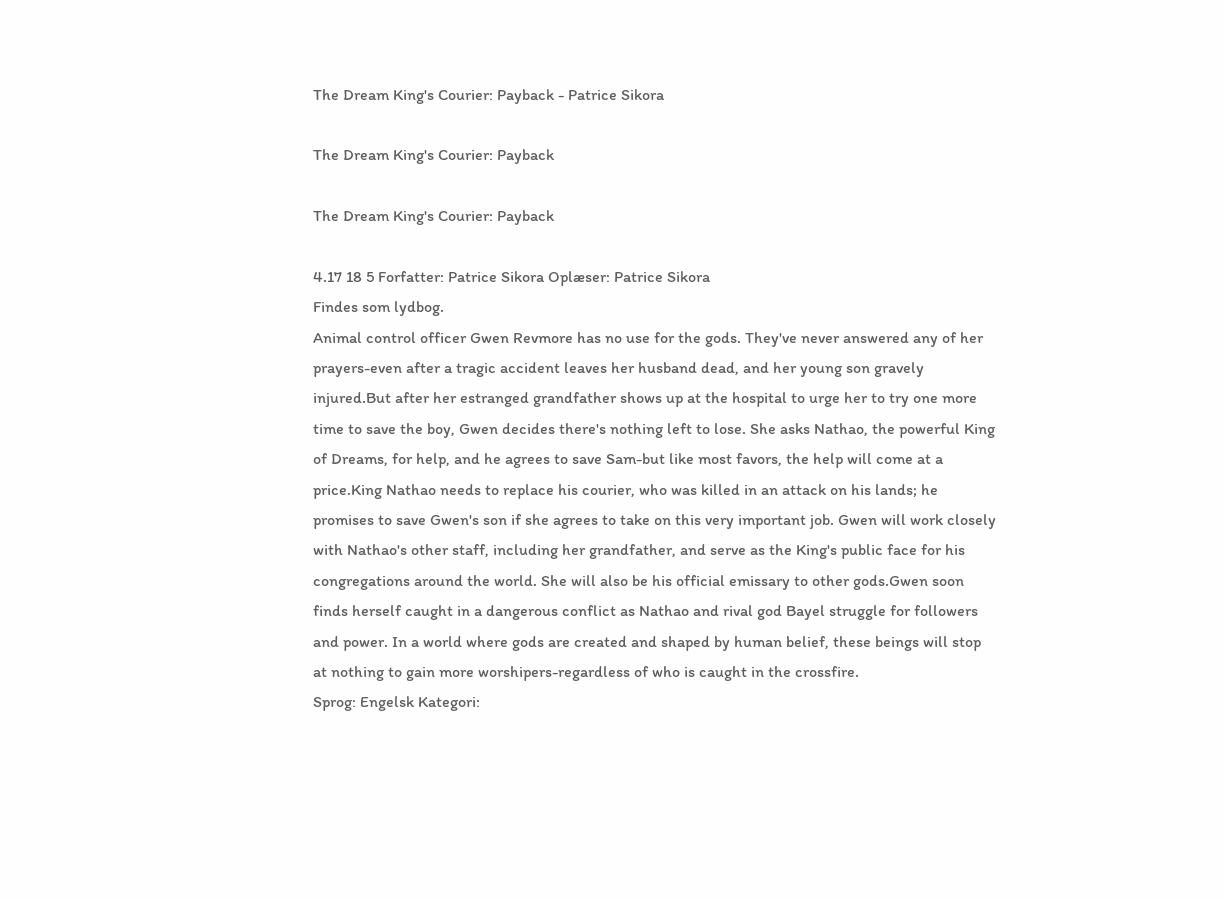The Dream King's Courier: Payback - Patrice Sikora

The Dream King's Courier: Payback

The Dream King's Courier: Payback

4.17 18 5 Forfatter: Patrice Sikora Oplæser: Patrice Sikora
Findes som lydbog.
Animal control officer Gwen Revmore has no use for the gods. They've never answered any of her prayers-even after a tragic accident leaves her husband dead, and her young son gravely injured.But after her estranged grandfather shows up at the hospital to urge her to try one more time to save the boy, Gwen decides there's nothing left to lose. She asks Nathao, the powerful King of Dreams, for help, and he agrees to save Sam-but like most favors, the help will come at a price.King Nathao needs to replace his courier, who was killed in an attack on his lands; he promises to save Gwen's son if she agrees to take on this very important job. Gwen will work closely with Nathao's other staff, including her grandfather, and serve as the King's public face for his congregations around the world. She will also be his official emissary to other gods.Gwen soon finds herself caught in a dangerous conflict as Nathao and rival god Bayel struggle for followers and power. In a world where gods are created and shaped by human belief, these beings will stop at nothing to gain more worshipers-regardless of who is caught in the crossfire.
Sprog: Engelsk Kategori: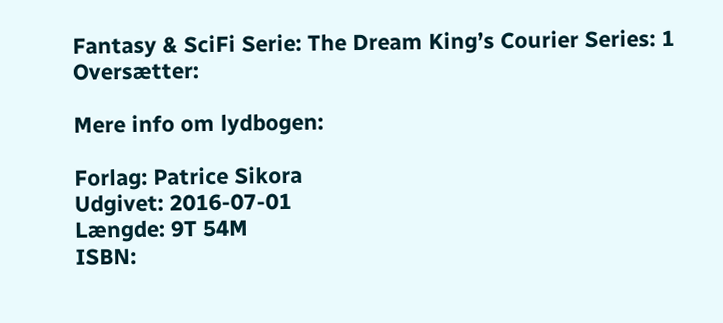Fantasy & SciFi Serie: The Dream King’s Courier Series: 1 Oversætter:

Mere info om lydbogen:

Forlag: Patrice Sikora
Udgivet: 2016-07-01
Længde: 9T 54M
ISBN: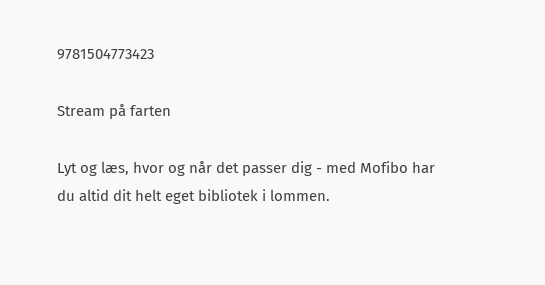9781504773423

Stream på farten

Lyt og læs, hvor og når det passer dig - med Mofibo har du altid dit helt eget bibliotek i lommen.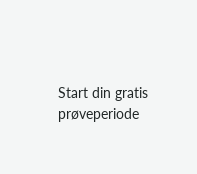Start din gratis prøveperiode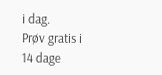i dag.
Prøv gratis i 14 dage